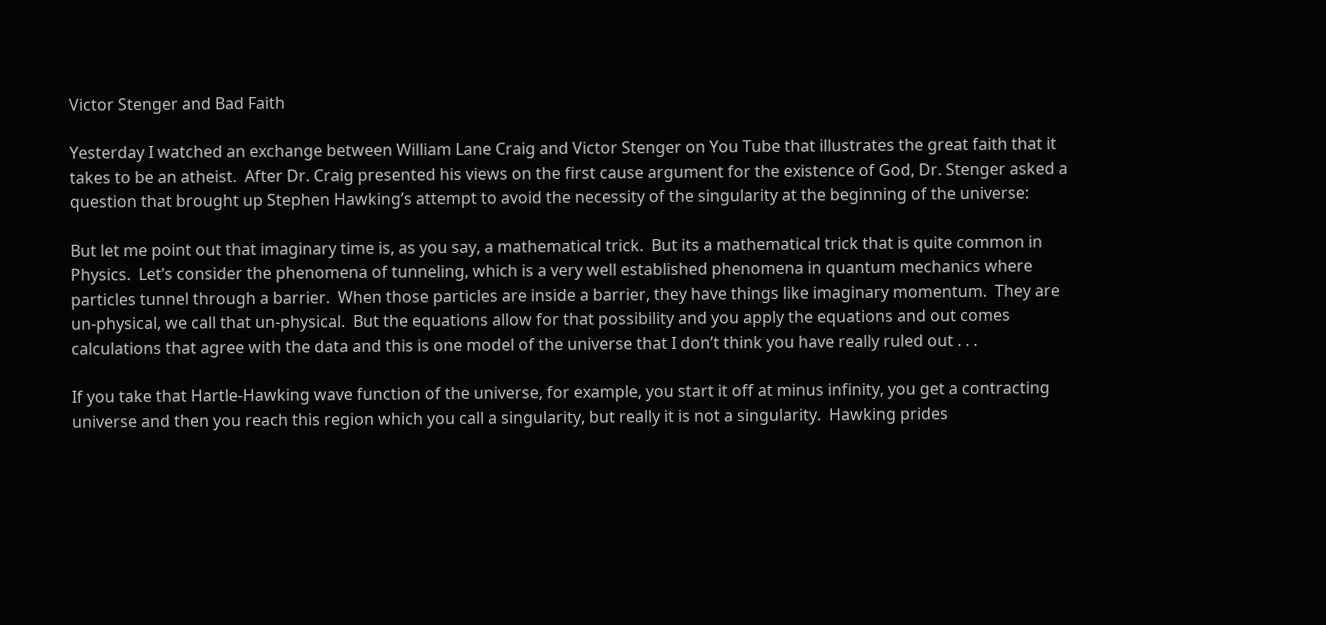Victor Stenger and Bad Faith

Yesterday I watched an exchange between William Lane Craig and Victor Stenger on You Tube that illustrates the great faith that it takes to be an atheist.  After Dr. Craig presented his views on the first cause argument for the existence of God, Dr. Stenger asked a question that brought up Stephen Hawking’s attempt to avoid the necessity of the singularity at the beginning of the universe:

But let me point out that imaginary time is, as you say, a mathematical trick.  But its a mathematical trick that is quite common in Physics.  Let’s consider the phenomena of tunneling, which is a very well established phenomena in quantum mechanics where particles tunnel through a barrier.  When those particles are inside a barrier, they have things like imaginary momentum.  They are un-physical, we call that un-physical.  But the equations allow for that possibility and you apply the equations and out comes calculations that agree with the data and this is one model of the universe that I don’t think you have really ruled out . . .

If you take that Hartle-Hawking wave function of the universe, for example, you start it off at minus infinity, you get a contracting universe and then you reach this region which you call a singularity, but really it is not a singularity.  Hawking prides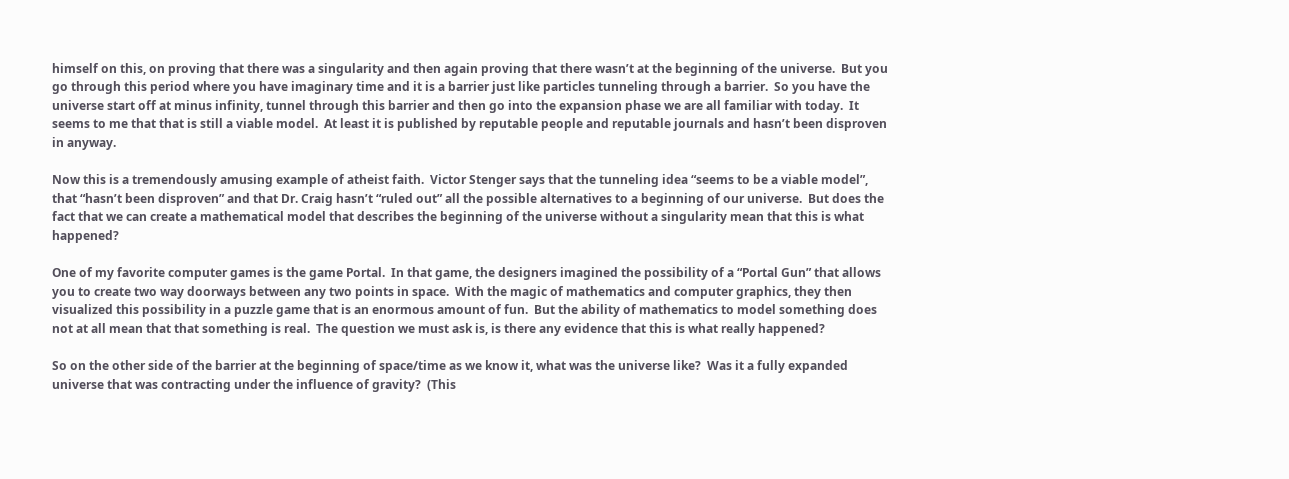himself on this, on proving that there was a singularity and then again proving that there wasn’t at the beginning of the universe.  But you go through this period where you have imaginary time and it is a barrier just like particles tunneling through a barrier.  So you have the universe start off at minus infinity, tunnel through this barrier and then go into the expansion phase we are all familiar with today.  It seems to me that that is still a viable model.  At least it is published by reputable people and reputable journals and hasn’t been disproven in anyway.

Now this is a tremendously amusing example of atheist faith.  Victor Stenger says that the tunneling idea “seems to be a viable model”, that “hasn’t been disproven” and that Dr. Craig hasn’t “ruled out” all the possible alternatives to a beginning of our universe.  But does the fact that we can create a mathematical model that describes the beginning of the universe without a singularity mean that this is what happened?

One of my favorite computer games is the game Portal.  In that game, the designers imagined the possibility of a “Portal Gun” that allows you to create two way doorways between any two points in space.  With the magic of mathematics and computer graphics, they then visualized this possibility in a puzzle game that is an enormous amount of fun.  But the ability of mathematics to model something does not at all mean that that something is real.  The question we must ask is, is there any evidence that this is what really happened?

So on the other side of the barrier at the beginning of space/time as we know it, what was the universe like?  Was it a fully expanded universe that was contracting under the influence of gravity?  (This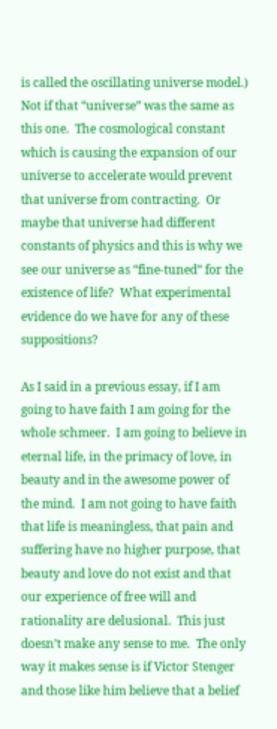is called the oscillating universe model.)  Not if that “universe” was the same as this one.  The cosmological constant which is causing the expansion of our universe to accelerate would prevent that universe from contracting.  Or maybe that universe had different constants of physics and this is why we see our universe as “fine-tuned” for the existence of life?  What experimental evidence do we have for any of these suppositions?

As I said in a previous essay, if I am going to have faith I am going for the whole schmeer.  I am going to believe in eternal life, in the primacy of love, in beauty and in the awesome power of the mind.  I am not going to have faith that life is meaningless, that pain and suffering have no higher purpose, that beauty and love do not exist and that our experience of free will and rationality are delusional.  This just doesn’t make any sense to me.  The only way it makes sense is if Victor Stenger and those like him believe that a belief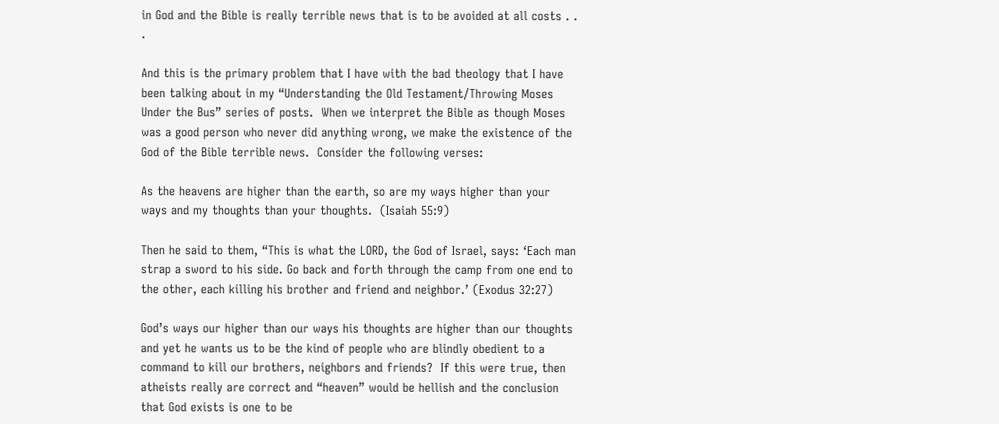in God and the Bible is really terrible news that is to be avoided at all costs . . .

And this is the primary problem that I have with the bad theology that I have been talking about in my “Understanding the Old Testament/Throwing Moses Under the Bus” series of posts.  When we interpret the Bible as though Moses was a good person who never did anything wrong, we make the existence of the God of the Bible terrible news.  Consider the following verses:

As the heavens are higher than the earth, so are my ways higher than your ways and my thoughts than your thoughts.  (Isaiah 55:9)

Then he said to them, “This is what the LORD, the God of Israel, says: ‘Each man strap a sword to his side. Go back and forth through the camp from one end to the other, each killing his brother and friend and neighbor.’ (Exodus 32:27)

God’s ways our higher than our ways his thoughts are higher than our thoughts and yet he wants us to be the kind of people who are blindly obedient to a command to kill our brothers, neighbors and friends?  If this were true, then atheists really are correct and “heaven” would be hellish and the conclusion that God exists is one to be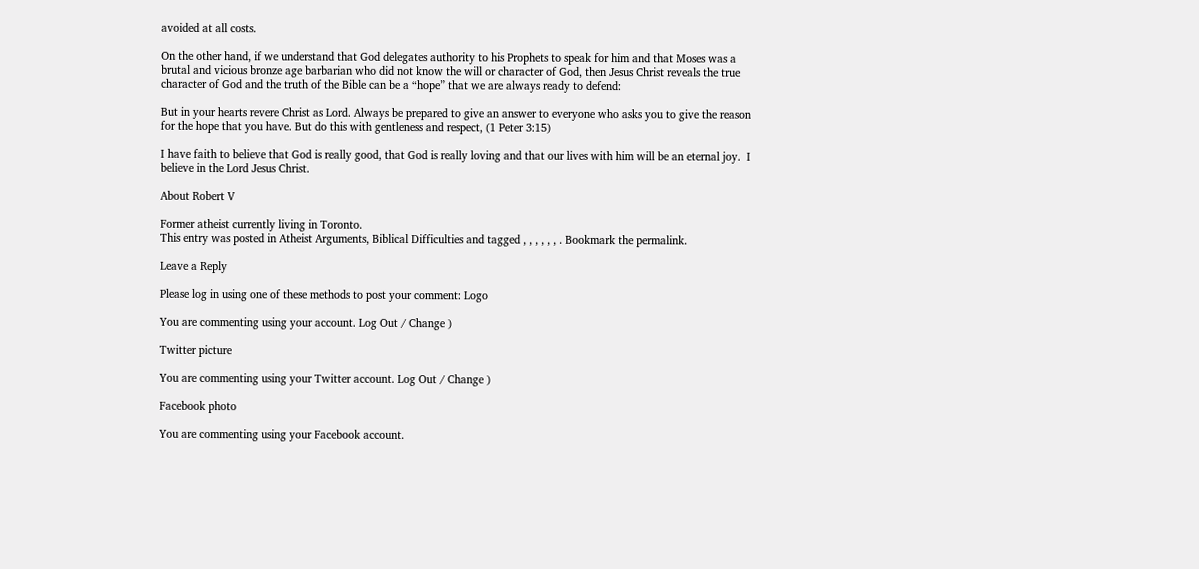avoided at all costs.

On the other hand, if we understand that God delegates authority to his Prophets to speak for him and that Moses was a brutal and vicious bronze age barbarian who did not know the will or character of God, then Jesus Christ reveals the true character of God and the truth of the Bible can be a “hope” that we are always ready to defend:

But in your hearts revere Christ as Lord. Always be prepared to give an answer to everyone who asks you to give the reason for the hope that you have. But do this with gentleness and respect, (1 Peter 3:15)

I have faith to believe that God is really good, that God is really loving and that our lives with him will be an eternal joy.  I believe in the Lord Jesus Christ.

About Robert V

Former atheist currently living in Toronto.
This entry was posted in Atheist Arguments, Biblical Difficulties and tagged , , , , , , . Bookmark the permalink.

Leave a Reply

Please log in using one of these methods to post your comment: Logo

You are commenting using your account. Log Out / Change )

Twitter picture

You are commenting using your Twitter account. Log Out / Change )

Facebook photo

You are commenting using your Facebook account.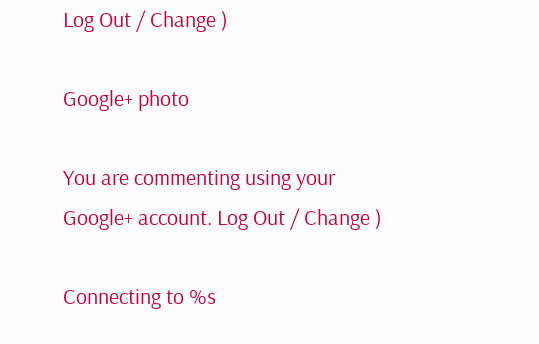Log Out / Change )

Google+ photo

You are commenting using your Google+ account. Log Out / Change )

Connecting to %s